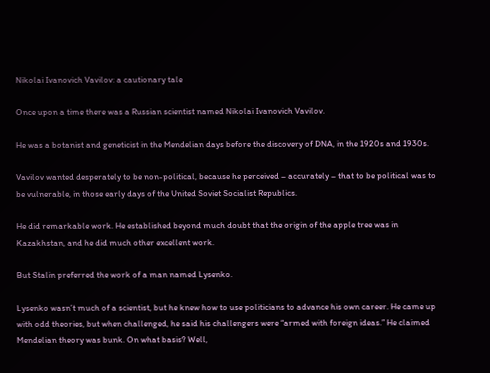Nikolai Ivanovich Vavilov: a cautionary tale

Once upon a time there was a Russian scientist named Nikolai Ivanovich Vavilov.

He was a botanist and geneticist in the Mendelian days before the discovery of DNA, in the 1920s and 1930s.

Vavilov wanted desperately to be non-political, because he perceived – accurately – that to be political was to be vulnerable, in those early days of the United Soviet Socialist Republics.

He did remarkable work. He established beyond much doubt that the origin of the apple tree was in Kazakhstan, and he did much other excellent work.

But Stalin preferred the work of a man named Lysenko.

Lysenko wasn’t much of a scientist, but he knew how to use politicians to advance his own career. He came up with odd theories, but when challenged, he said his challengers were “armed with foreign ideas.” He claimed Mendelian theory was bunk. On what basis? Well,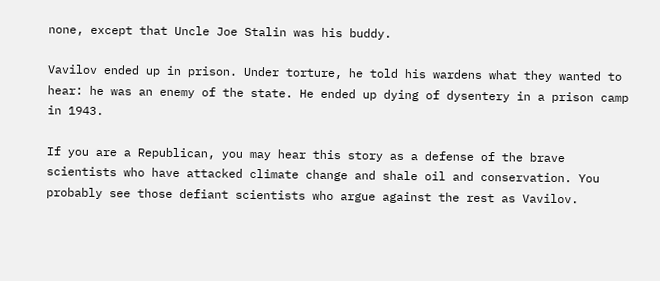none, except that Uncle Joe Stalin was his buddy.

Vavilov ended up in prison. Under torture, he told his wardens what they wanted to hear: he was an enemy of the state. He ended up dying of dysentery in a prison camp in 1943.

If you are a Republican, you may hear this story as a defense of the brave scientists who have attacked climate change and shale oil and conservation. You probably see those defiant scientists who argue against the rest as Vavilov.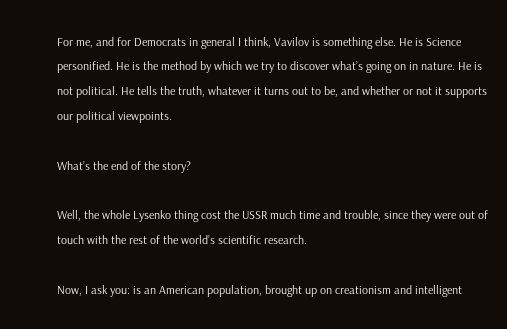For me, and for Democrats in general I think, Vavilov is something else. He is Science personified. He is the method by which we try to discover what’s going on in nature. He is not political. He tells the truth, whatever it turns out to be, and whether or not it supports our political viewpoints.

What’s the end of the story?

Well, the whole Lysenko thing cost the USSR much time and trouble, since they were out of touch with the rest of the world’s scientific research.

Now, I ask you: is an American population, brought up on creationism and intelligent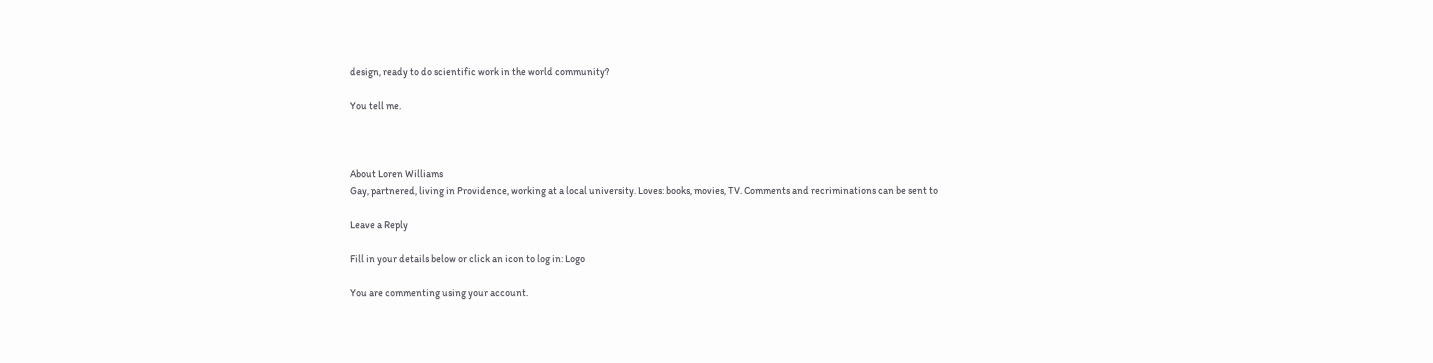design, ready to do scientific work in the world community?

You tell me.



About Loren Williams
Gay, partnered, living in Providence, working at a local university. Loves: books, movies, TV. Comments and recriminations can be sent to

Leave a Reply

Fill in your details below or click an icon to log in: Logo

You are commenting using your account.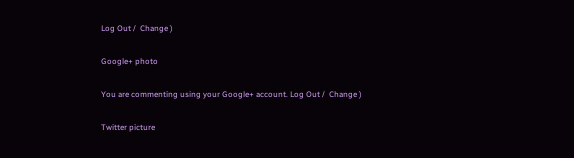Log Out /  Change )

Google+ photo

You are commenting using your Google+ account. Log Out /  Change )

Twitter picture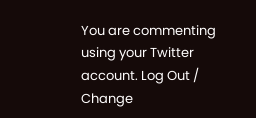You are commenting using your Twitter account. Log Out /  Change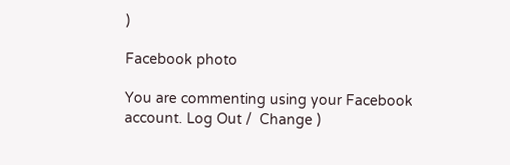)

Facebook photo

You are commenting using your Facebook account. Log Out /  Change )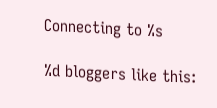Connecting to %s

%d bloggers like this: